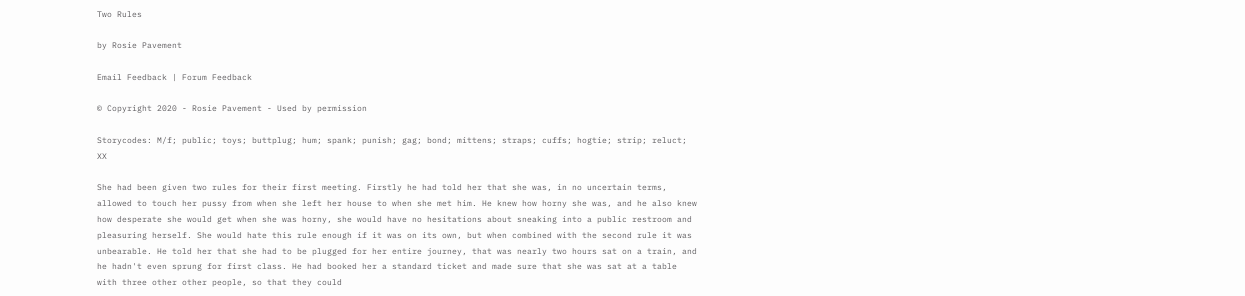Two Rules

by Rosie Pavement

Email Feedback | Forum Feedback

© Copyright 2020 - Rosie Pavement - Used by permission

Storycodes: M/f; public; toys; buttplug; hum; spank; punish; gag; bond; mittens; straps; cuffs; hogtie; strip; reluct; XX

She had been given two rules for their first meeting. Firstly he had told her that she was, in no uncertain terms, allowed to touch her pussy from when she left her house to when she met him. He knew how horny she was, and he also knew how desperate she would get when she was horny, she would have no hesitations about sneaking into a public restroom and pleasuring herself. She would hate this rule enough if it was on its own, but when combined with the second rule it was unbearable. He told her that she had to be plugged for her entire journey, that was nearly two hours sat on a train, and he hadn't even sprung for first class. He had booked her a standard ticket and made sure that she was sat at a table with three other other people, so that they could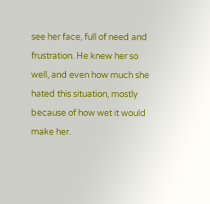see her face, full of need and frustration. He knew her so well, and even how much she hated this situation, mostly because of how wet it would make her.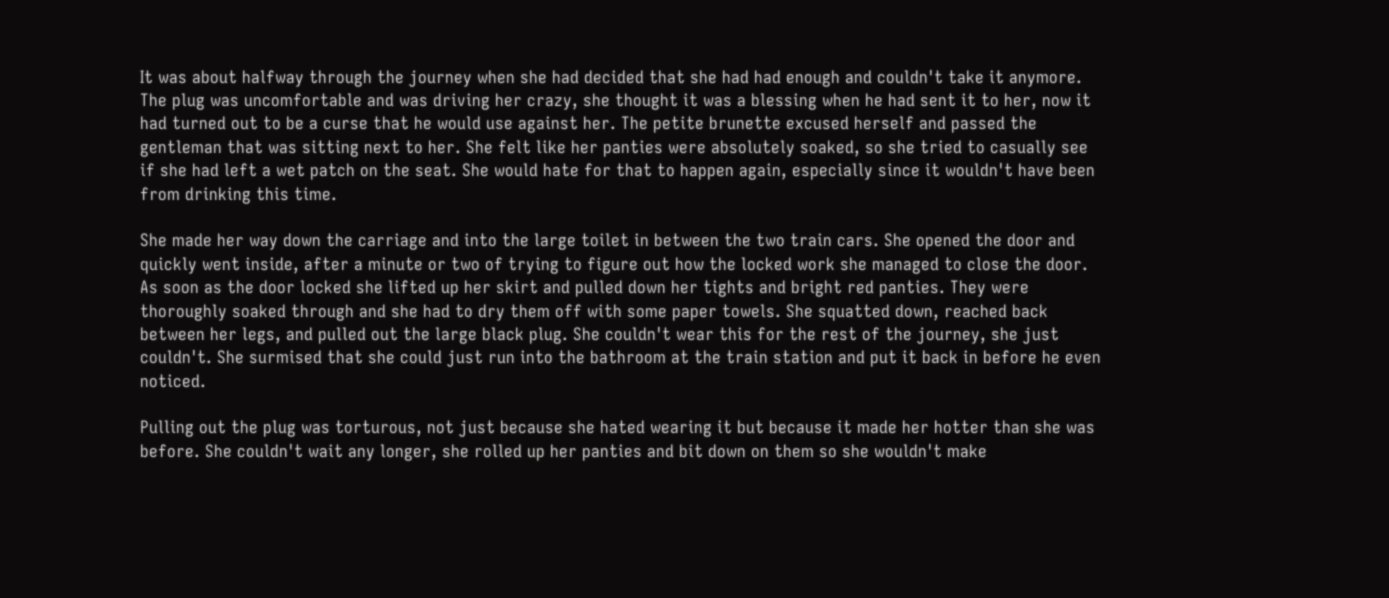It was about halfway through the journey when she had decided that she had had enough and couldn't take it anymore. The plug was uncomfortable and was driving her crazy, she thought it was a blessing when he had sent it to her, now it had turned out to be a curse that he would use against her. The petite brunette excused herself and passed the gentleman that was sitting next to her. She felt like her panties were absolutely soaked, so she tried to casually see if she had left a wet patch on the seat. She would hate for that to happen again, especially since it wouldn't have been from drinking this time.

She made her way down the carriage and into the large toilet in between the two train cars. She opened the door and quickly went inside, after a minute or two of trying to figure out how the locked work she managed to close the door. As soon as the door locked she lifted up her skirt and pulled down her tights and bright red panties. They were thoroughly soaked through and she had to dry them off with some paper towels. She squatted down, reached back between her legs, and pulled out the large black plug. She couldn't wear this for the rest of the journey, she just couldn't. She surmised that she could just run into the bathroom at the train station and put it back in before he even noticed.

Pulling out the plug was torturous, not just because she hated wearing it but because it made her hotter than she was before. She couldn't wait any longer, she rolled up her panties and bit down on them so she wouldn't make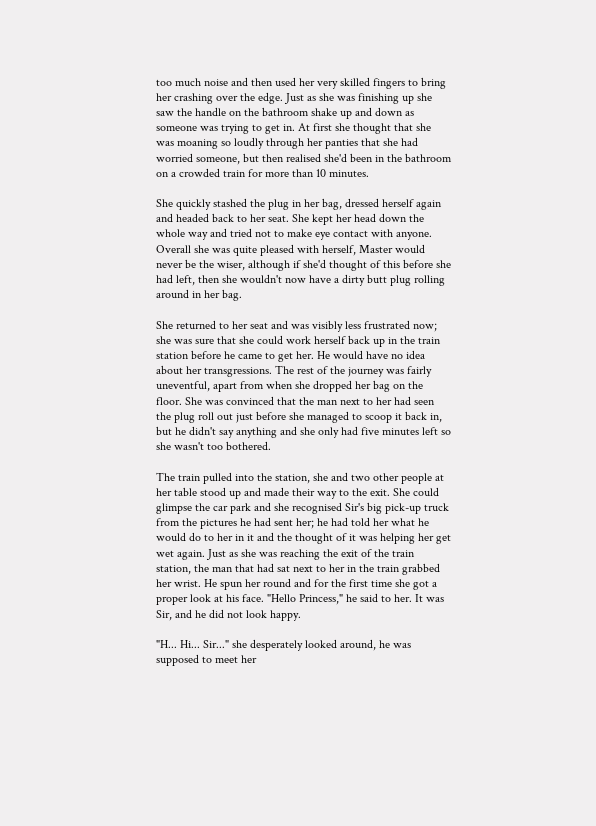too much noise and then used her very skilled fingers to bring her crashing over the edge. Just as she was finishing up she saw the handle on the bathroom shake up and down as someone was trying to get in. At first she thought that she was moaning so loudly through her panties that she had worried someone, but then realised she'd been in the bathroom on a crowded train for more than 10 minutes.

She quickly stashed the plug in her bag, dressed herself again and headed back to her seat. She kept her head down the whole way and tried not to make eye contact with anyone. Overall she was quite pleased with herself, Master would never be the wiser, although if she'd thought of this before she had left, then she wouldn't now have a dirty butt plug rolling around in her bag.

She returned to her seat and was visibly less frustrated now; she was sure that she could work herself back up in the train station before he came to get her. He would have no idea about her transgressions. The rest of the journey was fairly uneventful, apart from when she dropped her bag on the floor. She was convinced that the man next to her had seen the plug roll out just before she managed to scoop it back in, but he didn't say anything and she only had five minutes left so she wasn't too bothered.

The train pulled into the station, she and two other people at her table stood up and made their way to the exit. She could glimpse the car park and she recognised Sir's big pick-up truck from the pictures he had sent her; he had told her what he would do to her in it and the thought of it was helping her get wet again. Just as she was reaching the exit of the train station, the man that had sat next to her in the train grabbed her wrist. He spun her round and for the first time she got a proper look at his face. "Hello Princess," he said to her. It was Sir, and he did not look happy.

"H... Hi... Sir..." she desperately looked around, he was supposed to meet her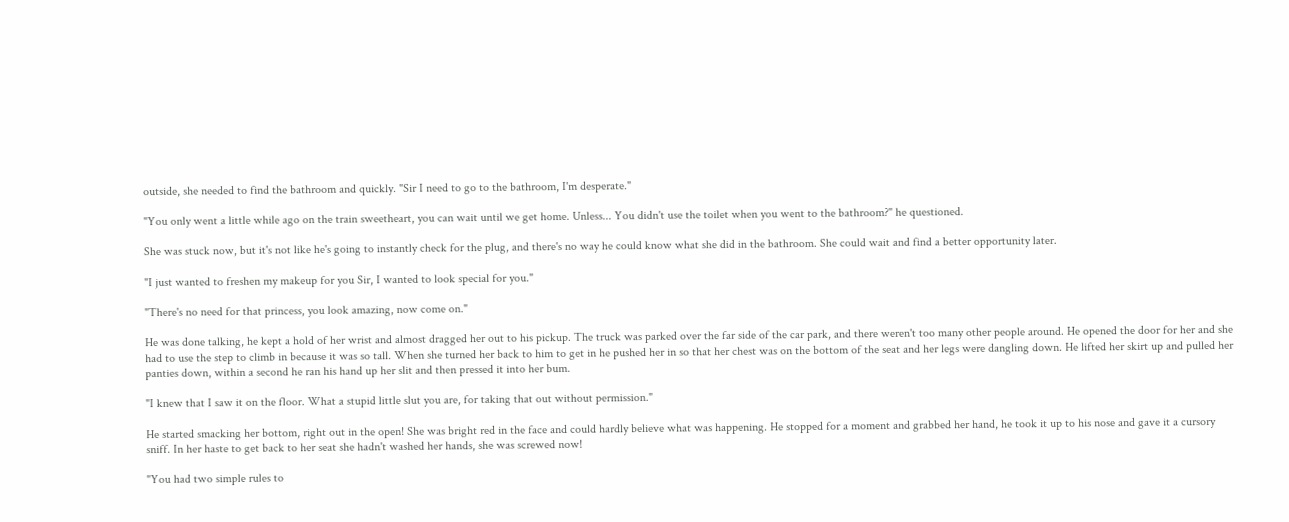outside, she needed to find the bathroom and quickly. "Sir I need to go to the bathroom, I'm desperate."

"You only went a little while ago on the train sweetheart, you can wait until we get home. Unless... You didn't use the toilet when you went to the bathroom?" he questioned.

She was stuck now, but it's not like he's going to instantly check for the plug, and there's no way he could know what she did in the bathroom. She could wait and find a better opportunity later.

"I just wanted to freshen my makeup for you Sir, I wanted to look special for you."

"There's no need for that princess, you look amazing, now come on."

He was done talking, he kept a hold of her wrist and almost dragged her out to his pickup. The truck was parked over the far side of the car park, and there weren't too many other people around. He opened the door for her and she had to use the step to climb in because it was so tall. When she turned her back to him to get in he pushed her in so that her chest was on the bottom of the seat and her legs were dangling down. He lifted her skirt up and pulled her panties down, within a second he ran his hand up her slit and then pressed it into her bum.

"I knew that I saw it on the floor. What a stupid little slut you are, for taking that out without permission."

He started smacking her bottom, right out in the open! She was bright red in the face and could hardly believe what was happening. He stopped for a moment and grabbed her hand, he took it up to his nose and gave it a cursory sniff. In her haste to get back to her seat she hadn't washed her hands, she was screwed now!

"You had two simple rules to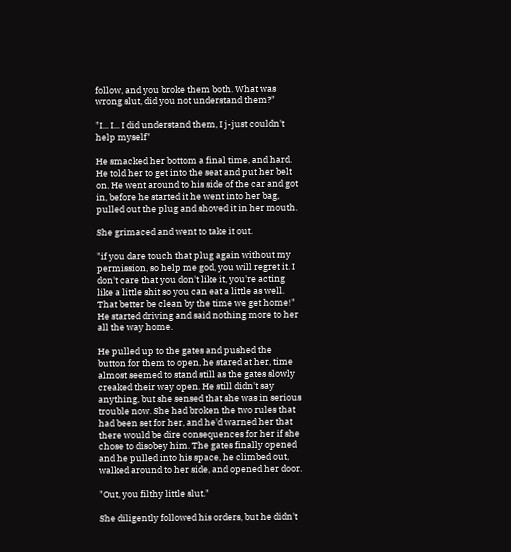follow, and you broke them both. What was wrong slut, did you not understand them?"

"I... I... I did understand them, I j-just couldn't help myself"

He smacked her bottom a final time, and hard. He told her to get into the seat and put her belt on. He went around to his side of the car and got in, before he started it he went into her bag, pulled out the plug and shoved it in her mouth.

She grimaced and went to take it out.

"if you dare touch that plug again without my permission, so help me god, you will regret it. I don't care that you don't like it, you're acting like a little shit so you can eat a little as well. That better be clean by the time we get home!" He started driving and said nothing more to her all the way home.

He pulled up to the gates and pushed the button for them to open, he stared at her, time almost seemed to stand still as the gates slowly creaked their way open. He still didn't say anything, but she sensed that she was in serious trouble now. She had broken the two rules that had been set for her, and he'd warned her that there would be dire consequences for her if she chose to disobey him. The gates finally opened and he pulled into his space, he climbed out, walked around to her side, and opened her door.

"Out, you filthy little slut."

She diligently followed his orders, but he didn't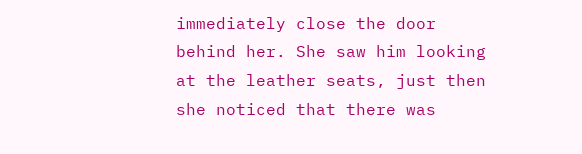immediately close the door behind her. She saw him looking at the leather seats, just then she noticed that there was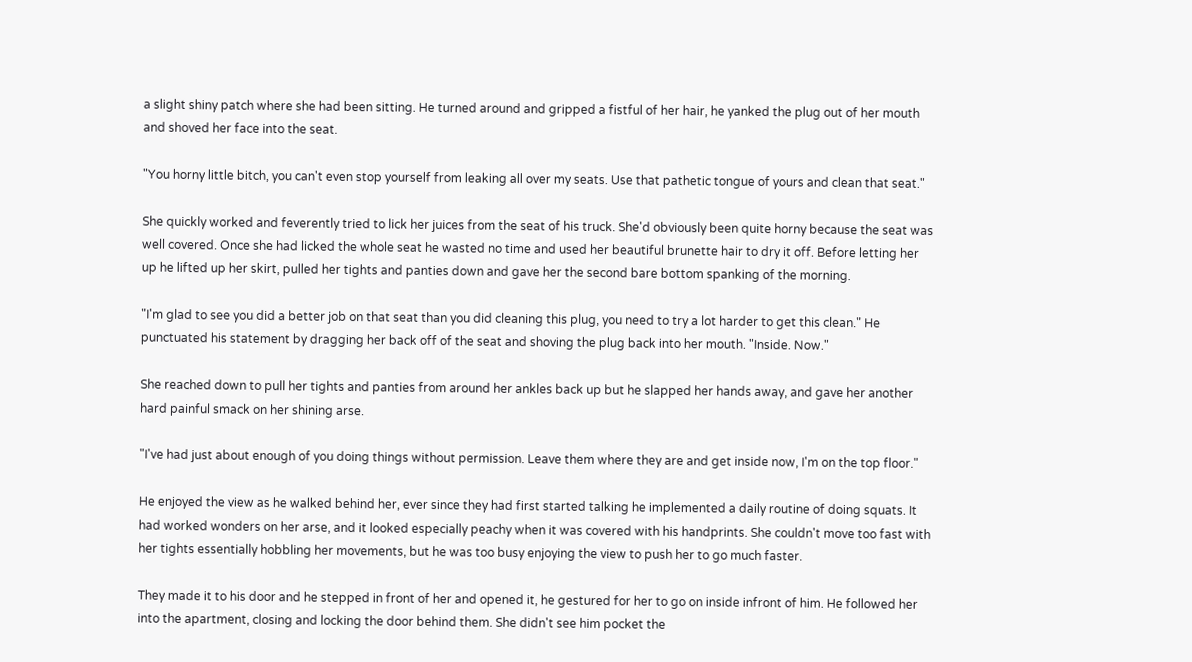a slight shiny patch where she had been sitting. He turned around and gripped a fistful of her hair, he yanked the plug out of her mouth and shoved her face into the seat.

"You horny little bitch, you can't even stop yourself from leaking all over my seats. Use that pathetic tongue of yours and clean that seat."

She quickly worked and feverently tried to lick her juices from the seat of his truck. She'd obviously been quite horny because the seat was well covered. Once she had licked the whole seat he wasted no time and used her beautiful brunette hair to dry it off. Before letting her up he lifted up her skirt, pulled her tights and panties down and gave her the second bare bottom spanking of the morning.

"I'm glad to see you did a better job on that seat than you did cleaning this plug, you need to try a lot harder to get this clean." He punctuated his statement by dragging her back off of the seat and shoving the plug back into her mouth. "Inside. Now."

She reached down to pull her tights and panties from around her ankles back up but he slapped her hands away, and gave her another hard painful smack on her shining arse.

"I've had just about enough of you doing things without permission. Leave them where they are and get inside now, I'm on the top floor."

He enjoyed the view as he walked behind her, ever since they had first started talking he implemented a daily routine of doing squats. It had worked wonders on her arse, and it looked especially peachy when it was covered with his handprints. She couldn't move too fast with her tights essentially hobbling her movements, but he was too busy enjoying the view to push her to go much faster.

They made it to his door and he stepped in front of her and opened it, he gestured for her to go on inside infront of him. He followed her into the apartment, closing and locking the door behind them. She didn't see him pocket the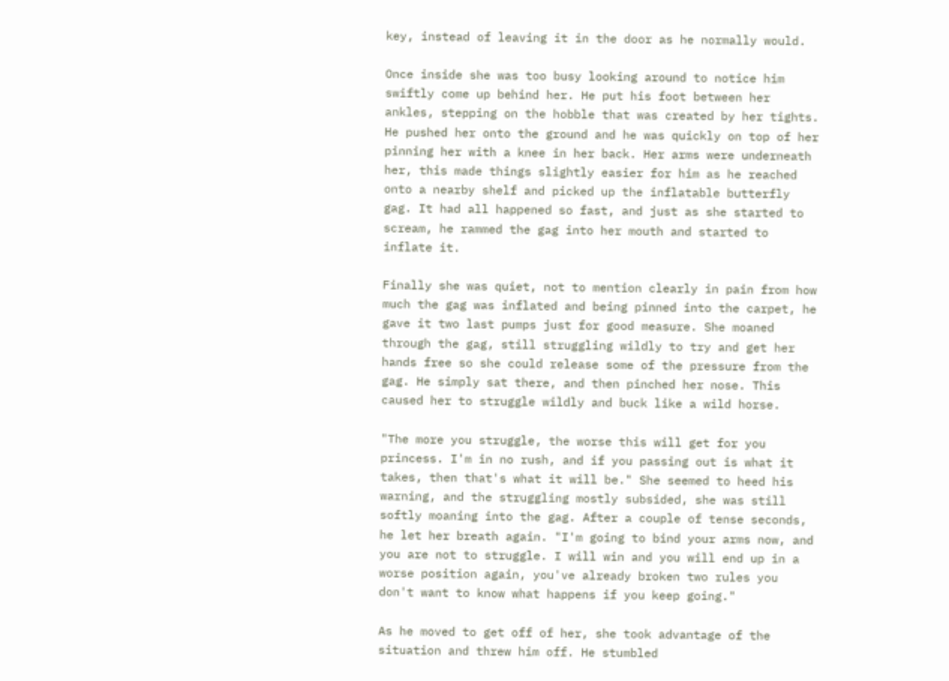key, instead of leaving it in the door as he normally would.

Once inside she was too busy looking around to notice him swiftly come up behind her. He put his foot between her ankles, stepping on the hobble that was created by her tights. He pushed her onto the ground and he was quickly on top of her pinning her with a knee in her back. Her arms were underneath her, this made things slightly easier for him as he reached onto a nearby shelf and picked up the inflatable butterfly gag. It had all happened so fast, and just as she started to scream, he rammed the gag into her mouth and started to inflate it.

Finally she was quiet, not to mention clearly in pain from how much the gag was inflated and being pinned into the carpet, he gave it two last pumps just for good measure. She moaned through the gag, still struggling wildly to try and get her hands free so she could release some of the pressure from the gag. He simply sat there, and then pinched her nose. This caused her to struggle wildly and buck like a wild horse.

"The more you struggle, the worse this will get for you princess. I'm in no rush, and if you passing out is what it takes, then that's what it will be." She seemed to heed his warning, and the struggling mostly subsided, she was still softly moaning into the gag. After a couple of tense seconds, he let her breath again. "I'm going to bind your arms now, and you are not to struggle. I will win and you will end up in a worse position again, you've already broken two rules you don't want to know what happens if you keep going."

As he moved to get off of her, she took advantage of the situation and threw him off. He stumbled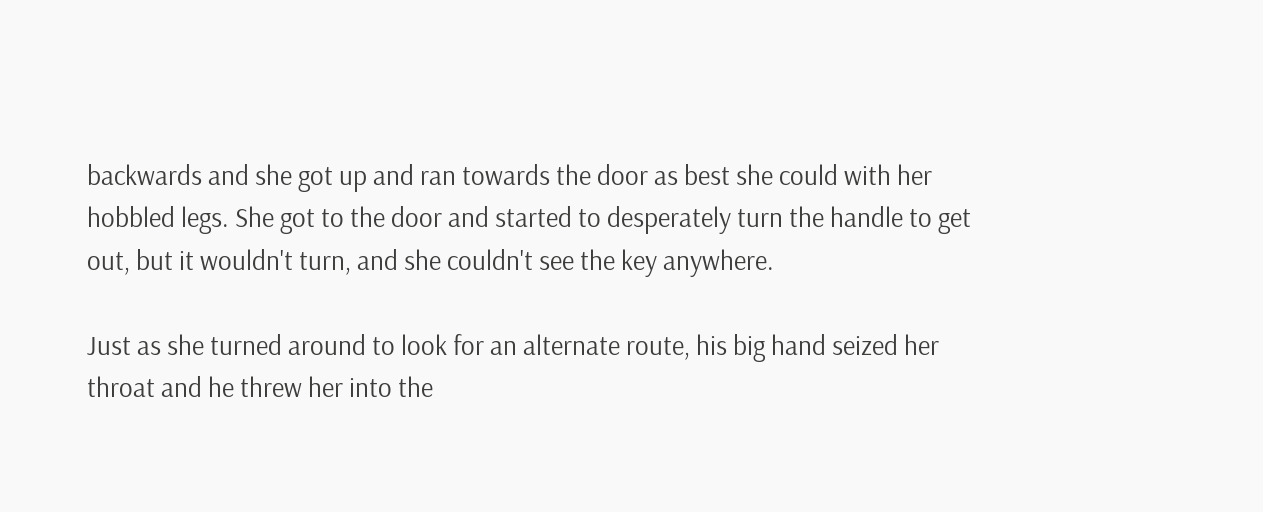backwards and she got up and ran towards the door as best she could with her hobbled legs. She got to the door and started to desperately turn the handle to get out, but it wouldn't turn, and she couldn't see the key anywhere.

Just as she turned around to look for an alternate route, his big hand seized her throat and he threw her into the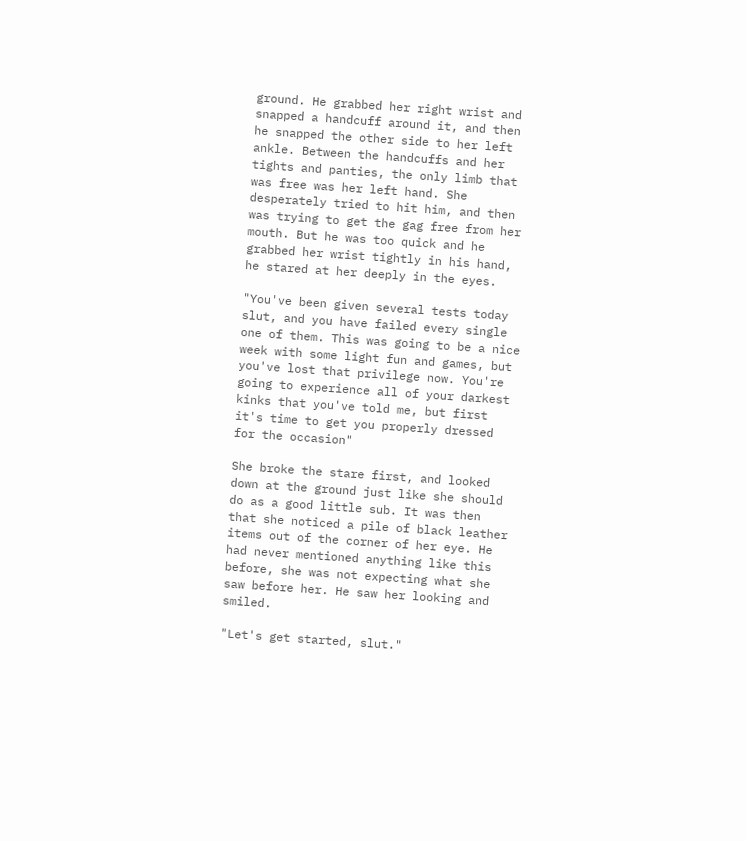ground. He grabbed her right wrist and snapped a handcuff around it, and then he snapped the other side to her left ankle. Between the handcuffs and her tights and panties, the only limb that was free was her left hand. She desperately tried to hit him, and then was trying to get the gag free from her mouth. But he was too quick and he grabbed her wrist tightly in his hand, he stared at her deeply in the eyes.

"You've been given several tests today slut, and you have failed every single one of them. This was going to be a nice week with some light fun and games, but you've lost that privilege now. You're going to experience all of your darkest kinks that you've told me, but first it's time to get you properly dressed for the occasion"

She broke the stare first, and looked down at the ground just like she should do as a good little sub. It was then that she noticed a pile of black leather items out of the corner of her eye. He had never mentioned anything like this before, she was not expecting what she saw before her. He saw her looking and smiled.

"Let's get started, slut."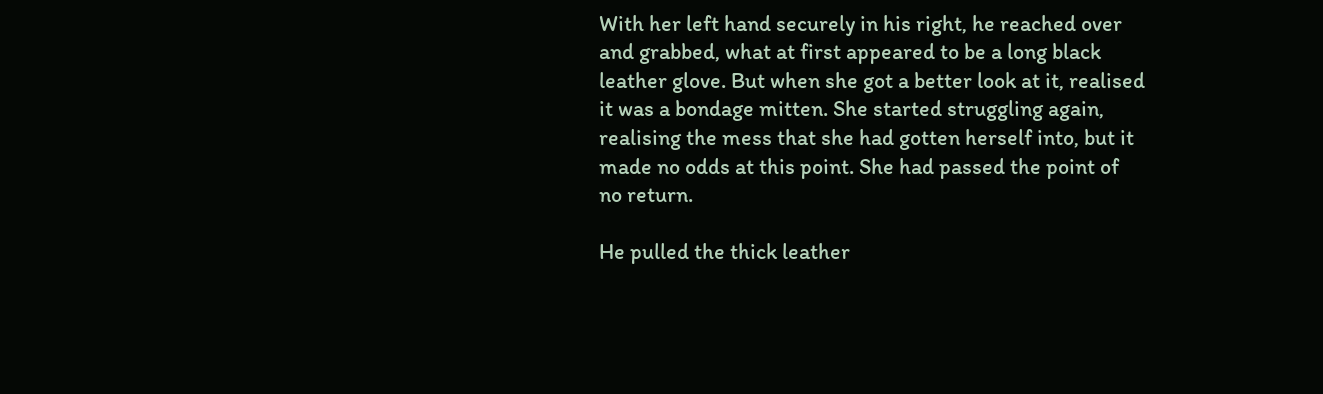With her left hand securely in his right, he reached over and grabbed, what at first appeared to be a long black leather glove. But when she got a better look at it, realised it was a bondage mitten. She started struggling again, realising the mess that she had gotten herself into, but it made no odds at this point. She had passed the point of no return.

He pulled the thick leather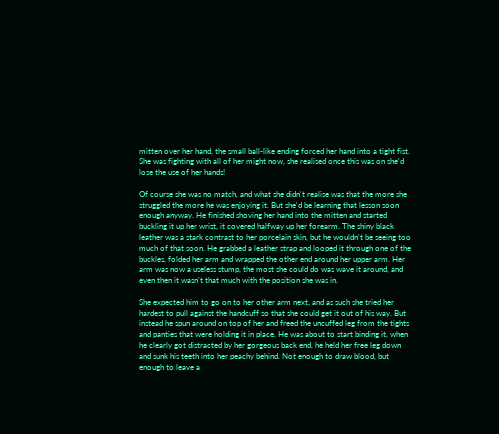mitten over her hand, the small ball-like ending forced her hand into a tight fist. She was fighting with all of her might now, she realised once this was on she'd lose the use of her hands!

Of course she was no match, and what she didn't realise was that the more she struggled the more he was enjoying it. But she'd be learning that lesson soon enough anyway. He finished shoving her hand into the mitten and started buckling it up her wrist, it covered halfway up her forearm. The shiny black leather was a stark contrast to her porcelain skin, but he wouldn't be seeing too much of that soon. He grabbed a leather strap and looped it through one of the buckles, folded her arm and wrapped the other end around her upper arm. Her arm was now a useless stump, the most she could do was wave it around, and even then it wasn't that much with the position she was in.

She expected him to go on to her other arm next, and as such she tried her hardest to pull against the handcuff so that she could get it out of his way. But instead he spun around on top of her and freed the uncuffed leg from the tights and panties that were holding it in place. He was about to start binding it, when he clearly got distracted by her gorgeous back end, he held her free leg down and sunk his teeth into her peachy behind. Not enough to draw blood, but enough to leave a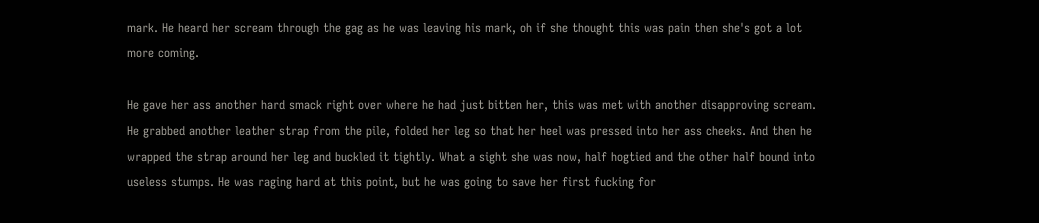mark. He heard her scream through the gag as he was leaving his mark, oh if she thought this was pain then she's got a lot more coming.

He gave her ass another hard smack right over where he had just bitten her, this was met with another disapproving scream. He grabbed another leather strap from the pile, folded her leg so that her heel was pressed into her ass cheeks. And then he wrapped the strap around her leg and buckled it tightly. What a sight she was now, half hogtied and the other half bound into useless stumps. He was raging hard at this point, but he was going to save her first fucking for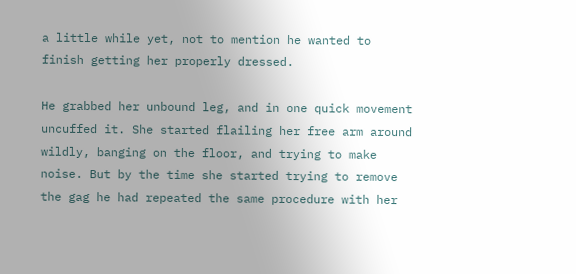a little while yet, not to mention he wanted to finish getting her properly dressed.

He grabbed her unbound leg, and in one quick movement uncuffed it. She started flailing her free arm around wildly, banging on the floor, and trying to make noise. But by the time she started trying to remove the gag he had repeated the same procedure with her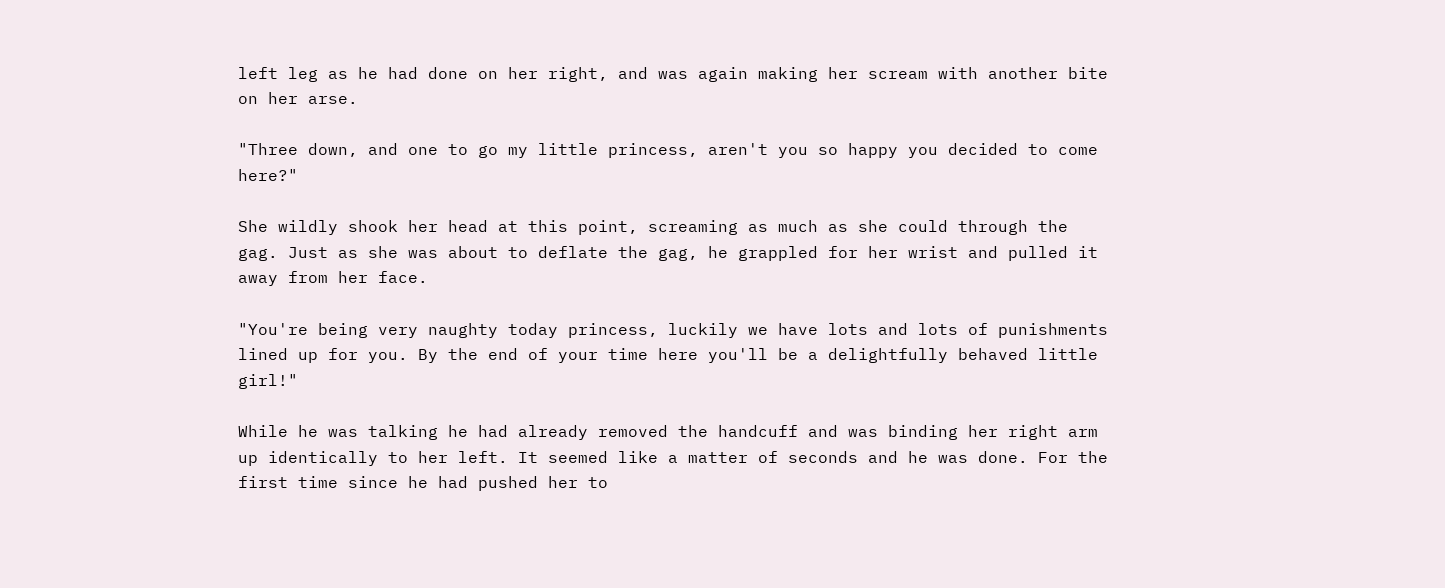left leg as he had done on her right, and was again making her scream with another bite on her arse.

"Three down, and one to go my little princess, aren't you so happy you decided to come here?"

She wildly shook her head at this point, screaming as much as she could through the gag. Just as she was about to deflate the gag, he grappled for her wrist and pulled it away from her face.

"You're being very naughty today princess, luckily we have lots and lots of punishments lined up for you. By the end of your time here you'll be a delightfully behaved little girl!"

While he was talking he had already removed the handcuff and was binding her right arm up identically to her left. It seemed like a matter of seconds and he was done. For the first time since he had pushed her to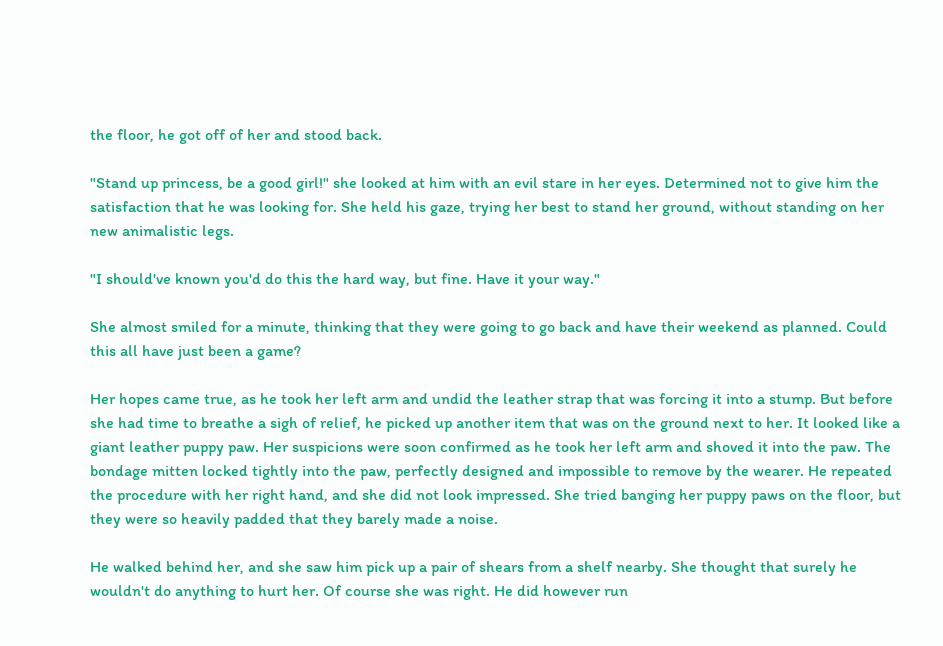the floor, he got off of her and stood back.

"Stand up princess, be a good girl!" she looked at him with an evil stare in her eyes. Determined not to give him the satisfaction that he was looking for. She held his gaze, trying her best to stand her ground, without standing on her new animalistic legs.

"I should've known you'd do this the hard way, but fine. Have it your way."

She almost smiled for a minute, thinking that they were going to go back and have their weekend as planned. Could this all have just been a game?

Her hopes came true, as he took her left arm and undid the leather strap that was forcing it into a stump. But before she had time to breathe a sigh of relief, he picked up another item that was on the ground next to her. It looked like a giant leather puppy paw. Her suspicions were soon confirmed as he took her left arm and shoved it into the paw. The bondage mitten locked tightly into the paw, perfectly designed and impossible to remove by the wearer. He repeated the procedure with her right hand, and she did not look impressed. She tried banging her puppy paws on the floor, but they were so heavily padded that they barely made a noise.

He walked behind her, and she saw him pick up a pair of shears from a shelf nearby. She thought that surely he wouldn't do anything to hurt her. Of course she was right. He did however run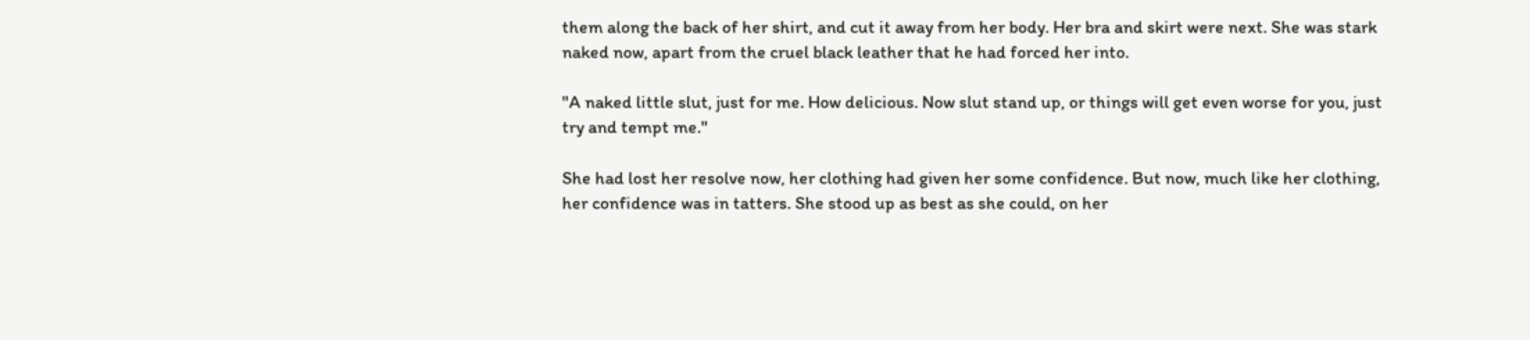them along the back of her shirt, and cut it away from her body. Her bra and skirt were next. She was stark naked now, apart from the cruel black leather that he had forced her into.

"A naked little slut, just for me. How delicious. Now slut stand up, or things will get even worse for you, just try and tempt me."

She had lost her resolve now, her clothing had given her some confidence. But now, much like her clothing, her confidence was in tatters. She stood up as best as she could, on her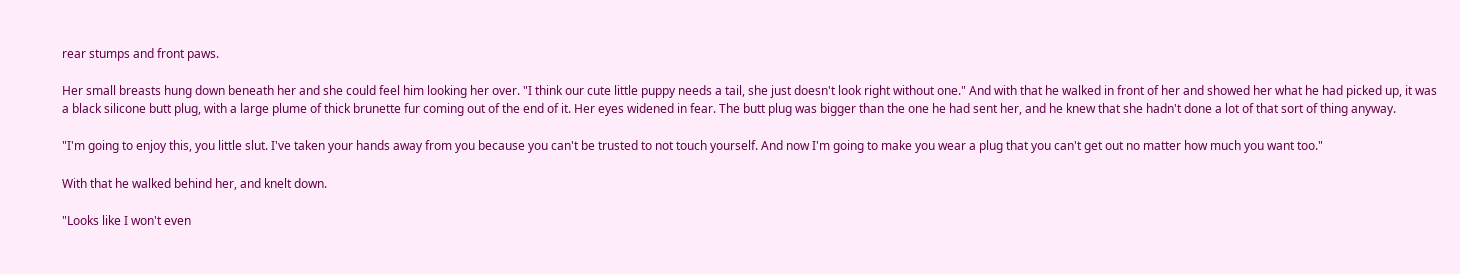rear stumps and front paws.

Her small breasts hung down beneath her and she could feel him looking her over. "I think our cute little puppy needs a tail, she just doesn't look right without one." And with that he walked in front of her and showed her what he had picked up, it was a black silicone butt plug, with a large plume of thick brunette fur coming out of the end of it. Her eyes widened in fear. The butt plug was bigger than the one he had sent her, and he knew that she hadn't done a lot of that sort of thing anyway.

"I'm going to enjoy this, you little slut. I've taken your hands away from you because you can't be trusted to not touch yourself. And now I'm going to make you wear a plug that you can't get out no matter how much you want too."

With that he walked behind her, and knelt down.

"Looks like I won't even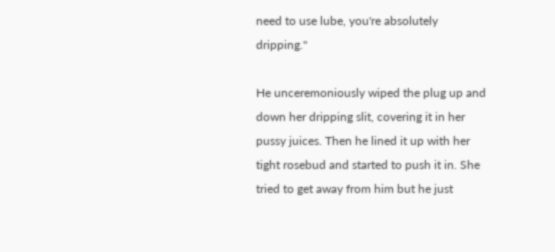need to use lube, you're absolutely dripping."

He unceremoniously wiped the plug up and down her dripping slit, covering it in her pussy juices. Then he lined it up with her tight rosebud and started to push it in. She tried to get away from him but he just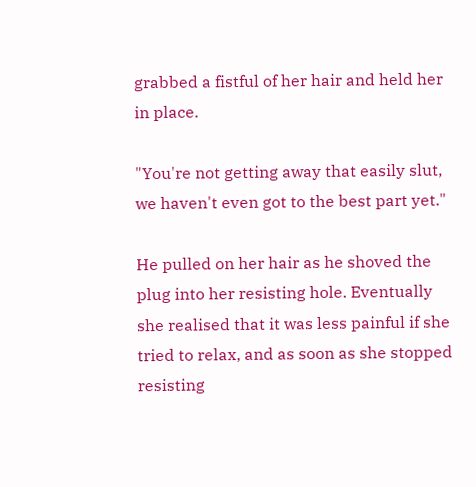grabbed a fistful of her hair and held her in place.

"You're not getting away that easily slut, we haven't even got to the best part yet."

He pulled on her hair as he shoved the plug into her resisting hole. Eventually she realised that it was less painful if she tried to relax, and as soon as she stopped resisting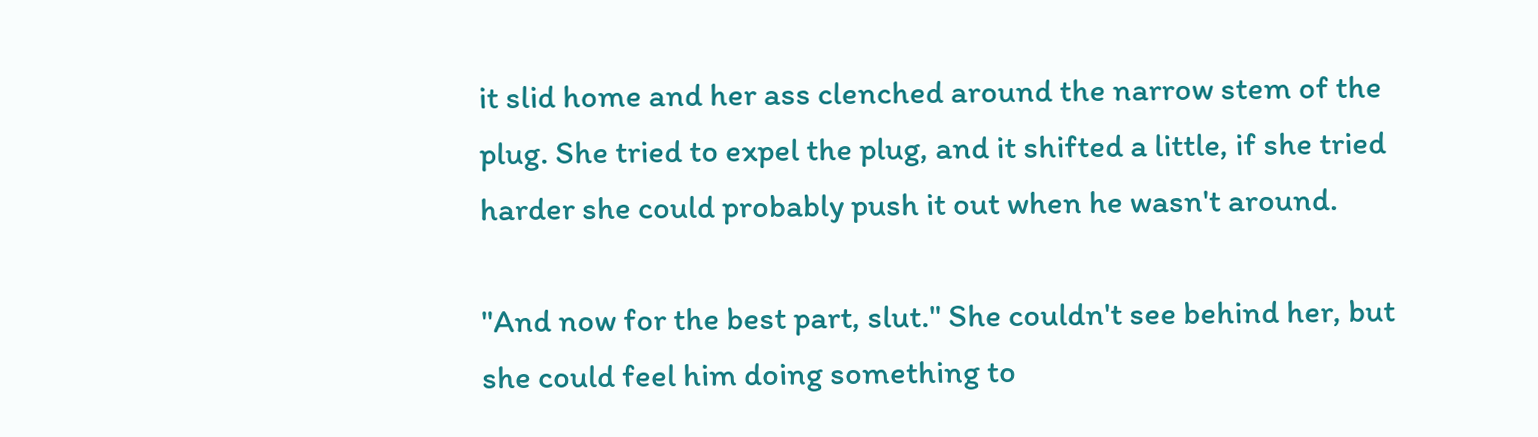it slid home and her ass clenched around the narrow stem of the plug. She tried to expel the plug, and it shifted a little, if she tried harder she could probably push it out when he wasn't around.

"And now for the best part, slut." She couldn't see behind her, but she could feel him doing something to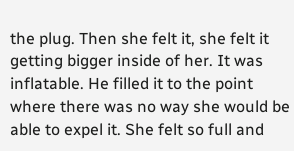the plug. Then she felt it, she felt it getting bigger inside of her. It was inflatable. He filled it to the point where there was no way she would be able to expel it. She felt so full and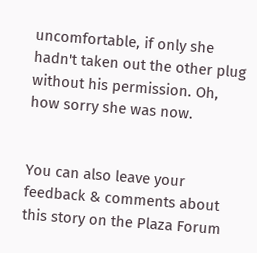uncomfortable, if only she hadn't taken out the other plug without his permission. Oh, how sorry she was now.


You can also leave your feedback & comments about this story on the Plaza Forum